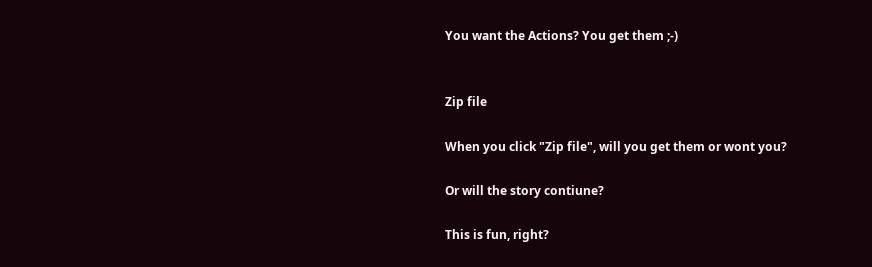You want the Actions? You get them ;-)


Zip file

When you click "Zip file", will you get them or wont you?

Or will the story contiune?

This is fun, right?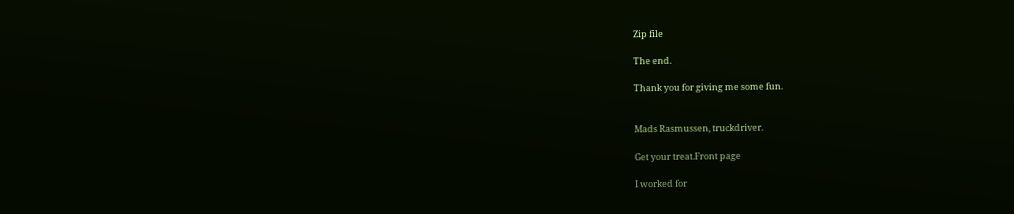Zip file

The end.

Thank you for giving me some fun.


Mads Rasmussen, truckdriver.

Get your treat.Front page

I worked for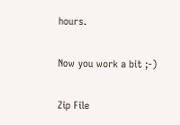hours.

Now you work a bit ;-)

Zip File